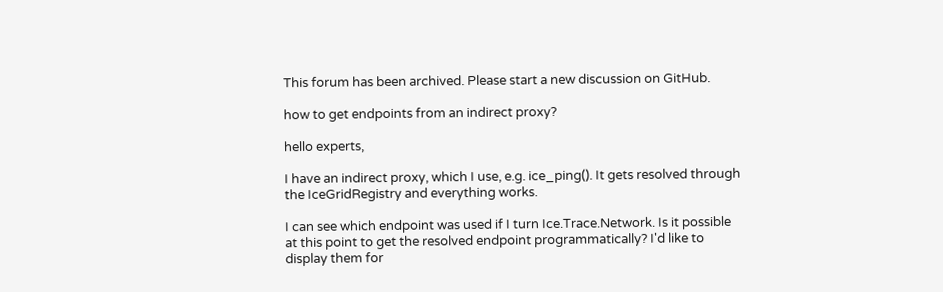This forum has been archived. Please start a new discussion on GitHub.

how to get endpoints from an indirect proxy?

hello experts,

I have an indirect proxy, which I use, e.g. ice_ping(). It gets resolved through the IceGridRegistry and everything works.

I can see which endpoint was used if I turn Ice.Trace.Network. Is it possible at this point to get the resolved endpoint programmatically? I'd like to display them for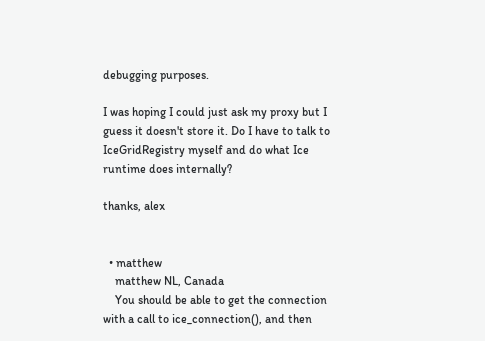debugging purposes.

I was hoping I could just ask my proxy but I guess it doesn't store it. Do I have to talk to IceGridRegistry myself and do what Ice runtime does internally?

thanks, alex


  • matthew
    matthew NL, Canada
    You should be able to get the connection with a call to ice_connection(), and then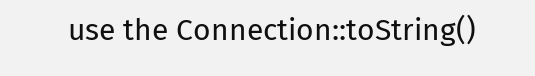use the Connection::toString()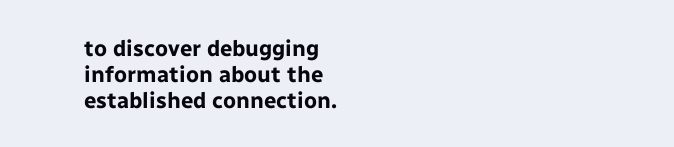to discover debugging information about the established connection.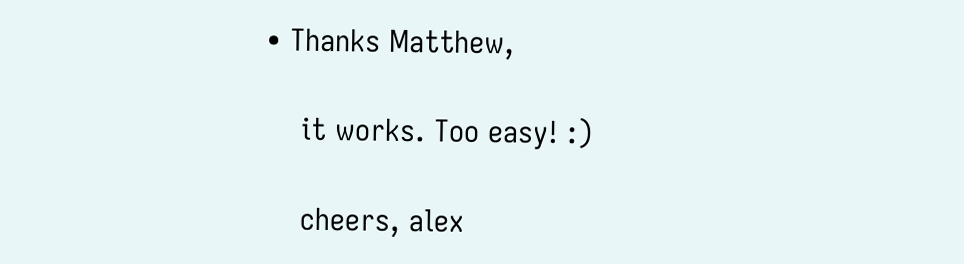• Thanks Matthew,

    it works. Too easy! :)

    cheers, alex